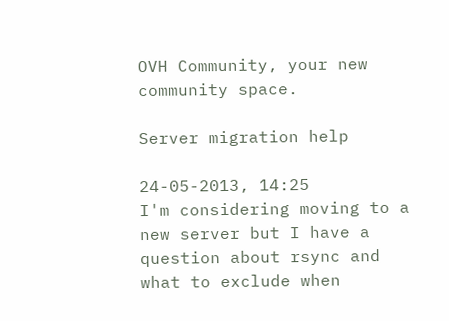OVH Community, your new community space.

Server migration help

24-05-2013, 14:25
I'm considering moving to a new server but I have a question about rsync and what to exclude when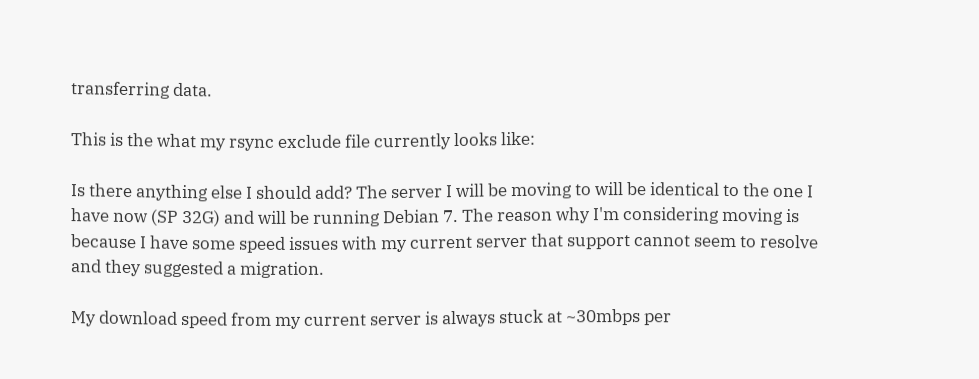transferring data.

This is the what my rsync exclude file currently looks like:

Is there anything else I should add? The server I will be moving to will be identical to the one I have now (SP 32G) and will be running Debian 7. The reason why I'm considering moving is because I have some speed issues with my current server that support cannot seem to resolve and they suggested a migration.

My download speed from my current server is always stuck at ~30mbps per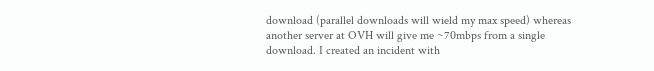download (parallel downloads will wield my max speed) whereas another server at OVH will give me ~70mbps from a single download. I created an incident with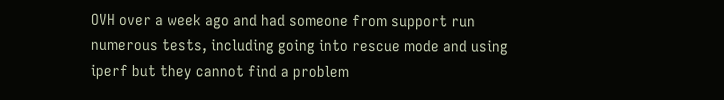OVH over a week ago and had someone from support run numerous tests, including going into rescue mode and using iperf but they cannot find a problem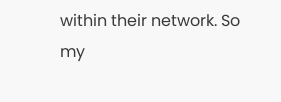within their network. So my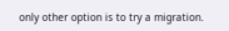only other option is to try a migration.